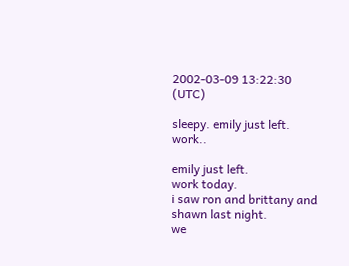2002-03-09 13:22:30 (UTC)

sleepy. emily just left. work..

emily just left.
work today.
i saw ron and brittany and shawn last night.
we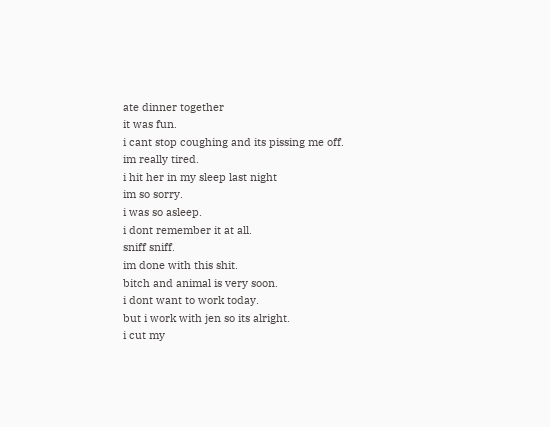ate dinner together
it was fun.
i cant stop coughing and its pissing me off.
im really tired.
i hit her in my sleep last night
im so sorry.
i was so asleep.
i dont remember it at all.
sniff sniff.
im done with this shit.
bitch and animal is very soon.
i dont want to work today.
but i work with jen so its alright.
i cut my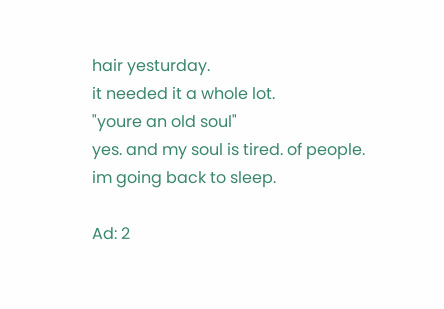hair yesturday.
it needed it a whole lot.
"youre an old soul"
yes. and my soul is tired. of people.
im going back to sleep.

Ad: 2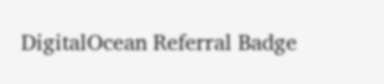DigitalOcean Referral Badge